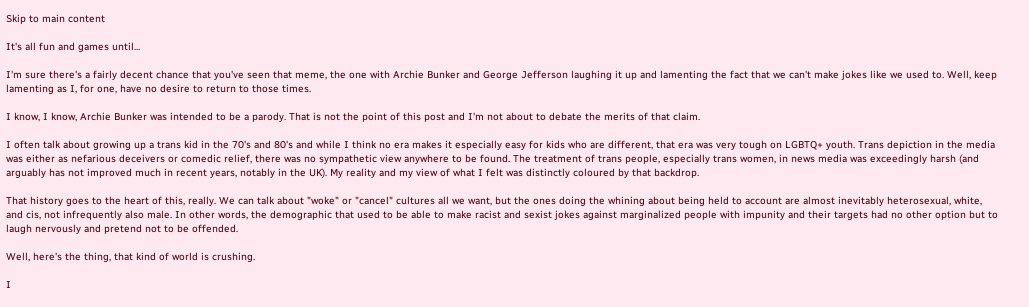Skip to main content

It's all fun and games until...

I'm sure there's a fairly decent chance that you've seen that meme, the one with Archie Bunker and George Jefferson laughing it up and lamenting the fact that we can't make jokes like we used to. Well, keep lamenting as I, for one, have no desire to return to those times.

I know, I know, Archie Bunker was intended to be a parody. That is not the point of this post and I'm not about to debate the merits of that claim.

I often talk about growing up a trans kid in the 70's and 80's and while I think no era makes it especially easy for kids who are different, that era was very tough on LGBTQ+ youth. Trans depiction in the media was either as nefarious deceivers or comedic relief, there was no sympathetic view anywhere to be found. The treatment of trans people, especially trans women, in news media was exceedingly harsh (and arguably has not improved much in recent years, notably in the UK). My reality and my view of what I felt was distinctly coloured by that backdrop.

That history goes to the heart of this, really. We can talk about "woke" or "cancel" cultures all we want, but the ones doing the whining about being held to account are almost inevitably heterosexual, white, and cis, not infrequently also male. In other words, the demographic that used to be able to make racist and sexist jokes against marginalized people with impunity and their targets had no other option but to laugh nervously and pretend not to be offended.

Well, here's the thing, that kind of world is crushing.

I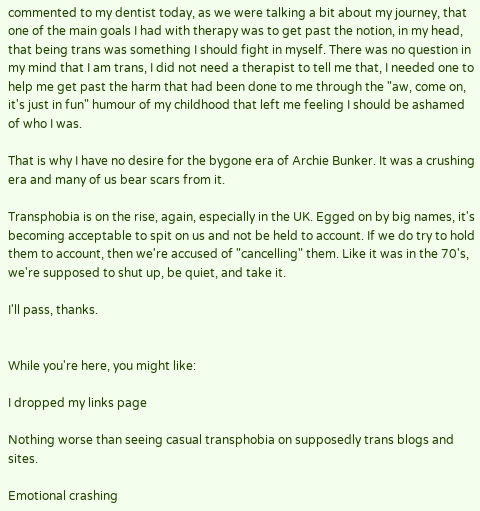commented to my dentist today, as we were talking a bit about my journey, that one of the main goals I had with therapy was to get past the notion, in my head, that being trans was something I should fight in myself. There was no question in my mind that I am trans, I did not need a therapist to tell me that, I needed one to help me get past the harm that had been done to me through the "aw, come on, it's just in fun" humour of my childhood that left me feeling I should be ashamed of who I was.

That is why I have no desire for the bygone era of Archie Bunker. It was a crushing era and many of us bear scars from it.

Transphobia is on the rise, again, especially in the UK. Egged on by big names, it's becoming acceptable to spit on us and not be held to account. If we do try to hold them to account, then we're accused of "cancelling" them. Like it was in the 70's, we're supposed to shut up, be quiet, and take it.

I'll pass, thanks.


While you're here, you might like:

I dropped my links page

Nothing worse than seeing casual transphobia on supposedly trans blogs and sites.

Emotional crashing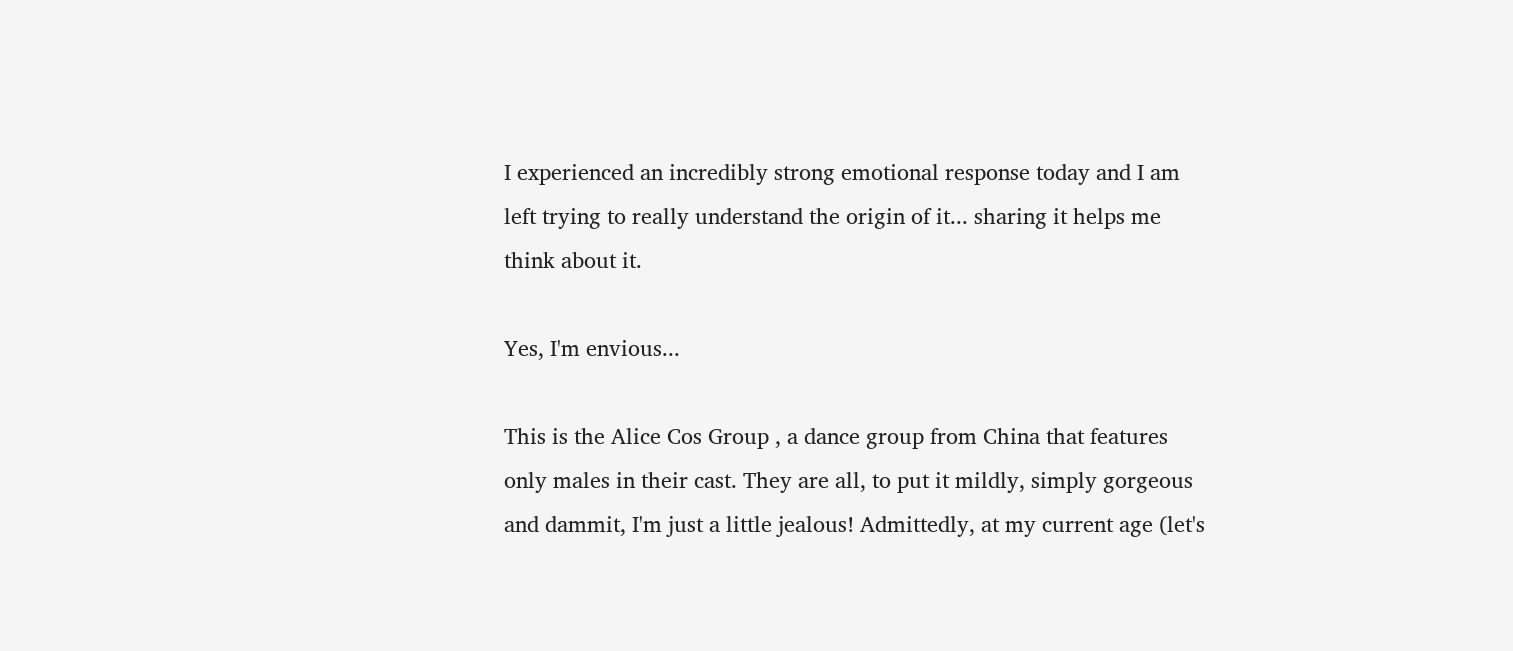I experienced an incredibly strong emotional response today and I am left trying to really understand the origin of it... sharing it helps me think about it.

Yes, I'm envious...

This is the Alice Cos Group , a dance group from China that features only males in their cast. They are all, to put it mildly, simply gorgeous and dammit, I'm just a little jealous! Admittedly, at my current age (let's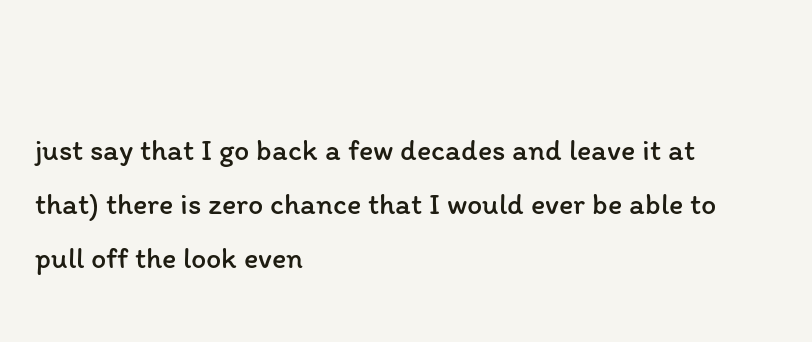just say that I go back a few decades and leave it at that) there is zero chance that I would ever be able to pull off the look even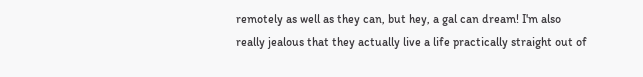remotely as well as they can, but hey, a gal can dream! I'm also really jealous that they actually live a life practically straight out of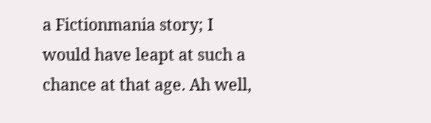a Fictionmania story; I would have leapt at such a chance at that age. Ah well,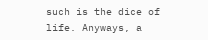such is the dice of life. Anyways, a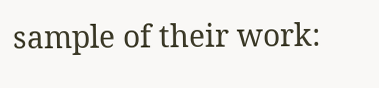sample of their work: